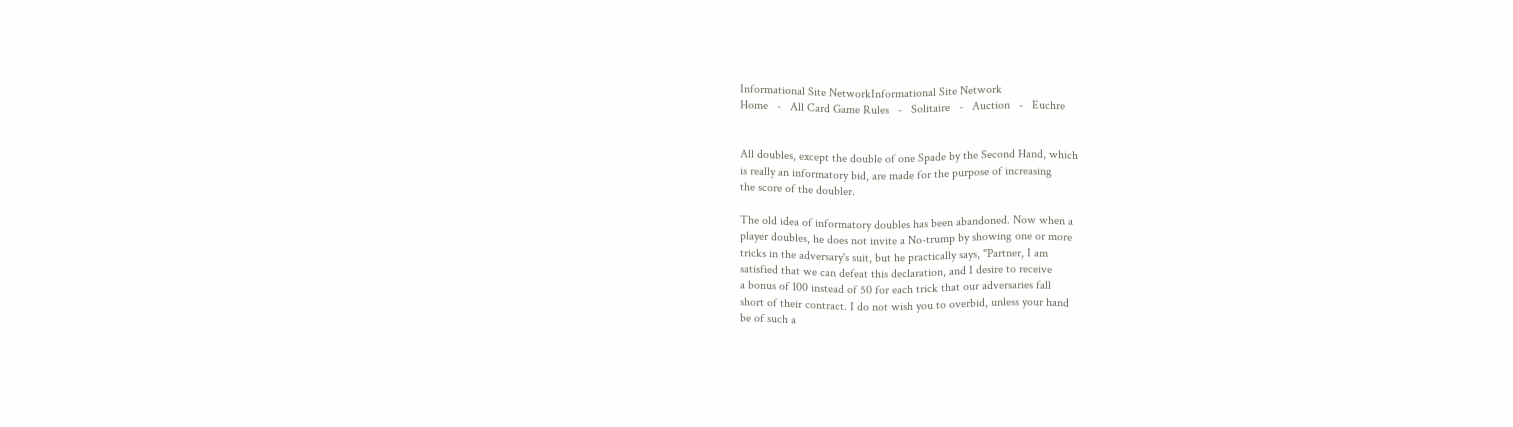Informational Site NetworkInformational Site Network
Home   -   All Card Game Rules   -   Solitaire   -   Auction   -   Euchre


All doubles, except the double of one Spade by the Second Hand, which
is really an informatory bid, are made for the purpose of increasing
the score of the doubler.

The old idea of informatory doubles has been abandoned. Now when a
player doubles, he does not invite a No-trump by showing one or more
tricks in the adversary's suit, but he practically says, "Partner, I am
satisfied that we can defeat this declaration, and I desire to receive
a bonus of 100 instead of 50 for each trick that our adversaries fall
short of their contract. I do not wish you to overbid, unless your hand
be of such a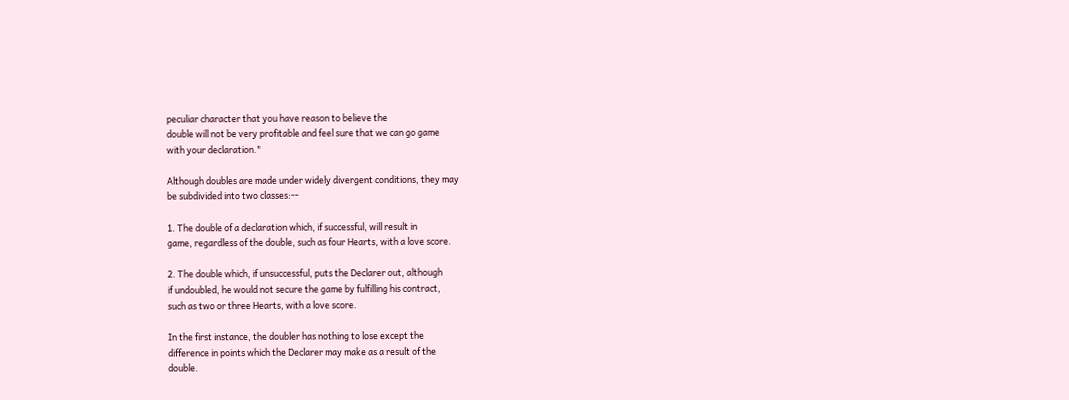peculiar character that you have reason to believe the
double will not be very profitable and feel sure that we can go game
with your declaration."

Although doubles are made under widely divergent conditions, they may
be subdivided into two classes:--

1. The double of a declaration which, if successful, will result in
game, regardless of the double, such as four Hearts, with a love score.

2. The double which, if unsuccessful, puts the Declarer out, although
if undoubled, he would not secure the game by fulfilling his contract,
such as two or three Hearts, with a love score.

In the first instance, the doubler has nothing to lose except the
difference in points which the Declarer may make as a result of the
double.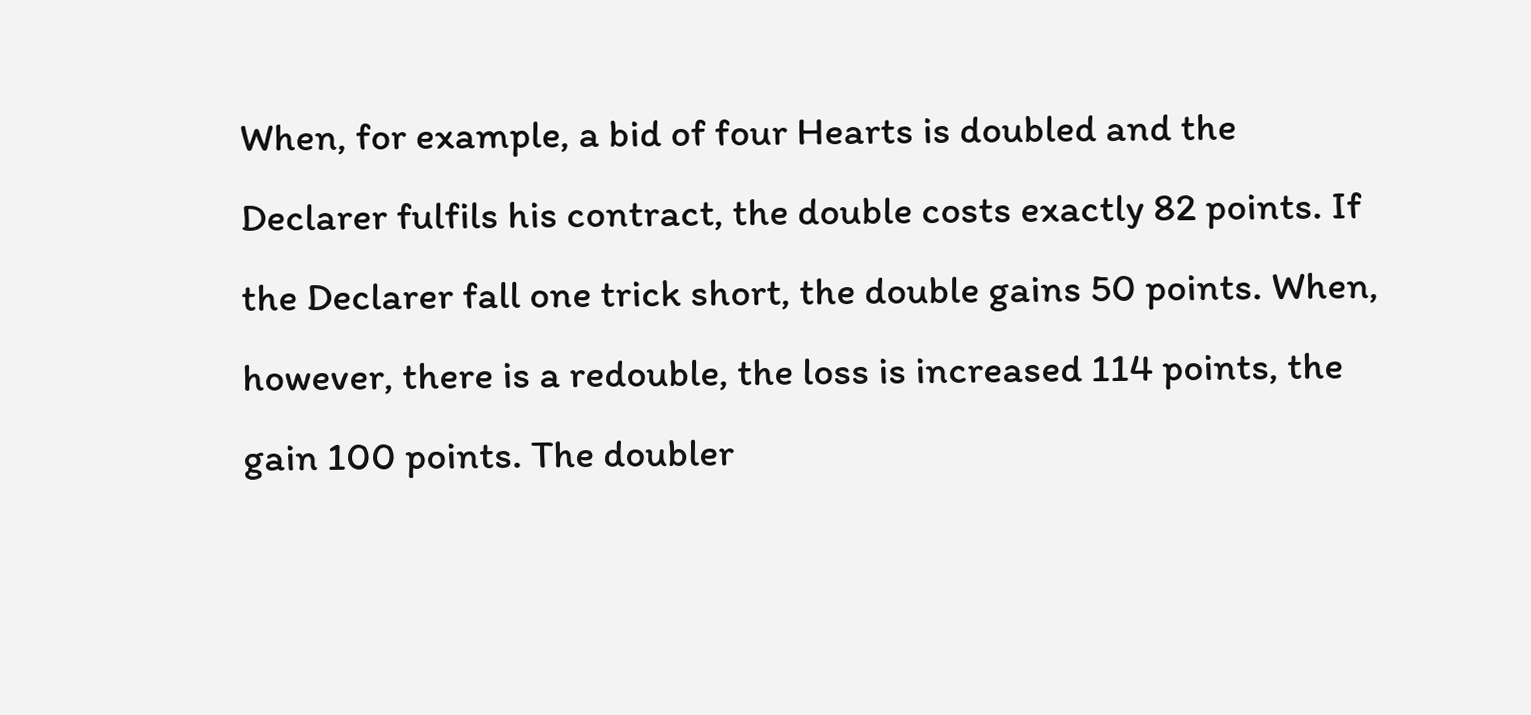When, for example, a bid of four Hearts is doubled and the
Declarer fulfils his contract, the double costs exactly 82 points. If
the Declarer fall one trick short, the double gains 50 points. When,
however, there is a redouble, the loss is increased 114 points, the
gain 100 points. The doubler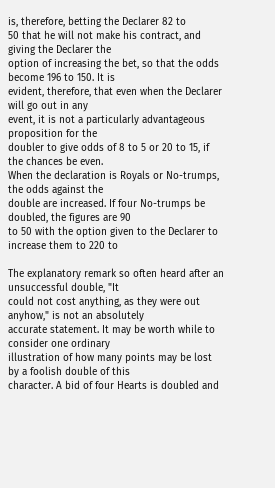is, therefore, betting the Declarer 82 to
50 that he will not make his contract, and giving the Declarer the
option of increasing the bet, so that the odds become 196 to 150. It is
evident, therefore, that even when the Declarer will go out in any
event, it is not a particularly advantageous proposition for the
doubler to give odds of 8 to 5 or 20 to 15, if the chances be even.
When the declaration is Royals or No-trumps, the odds against the
double are increased. If four No-trumps be doubled, the figures are 90
to 50 with the option given to the Declarer to increase them to 220 to

The explanatory remark so often heard after an unsuccessful double, "It
could not cost anything, as they were out anyhow," is not an absolutely
accurate statement. It may be worth while to consider one ordinary
illustration of how many points may be lost by a foolish double of this
character. A bid of four Hearts is doubled and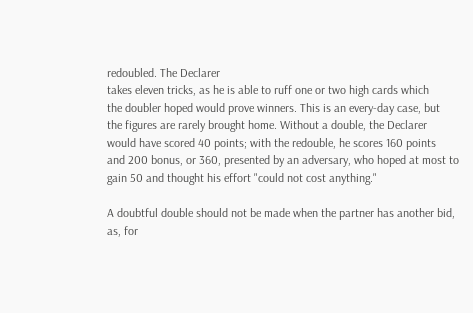redoubled. The Declarer
takes eleven tricks, as he is able to ruff one or two high cards which
the doubler hoped would prove winners. This is an every-day case, but
the figures are rarely brought home. Without a double, the Declarer
would have scored 40 points; with the redouble, he scores 160 points
and 200 bonus, or 360, presented by an adversary, who hoped at most to
gain 50 and thought his effort "could not cost anything."

A doubtful double should not be made when the partner has another bid,
as, for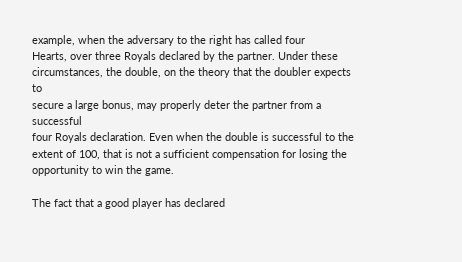example, when the adversary to the right has called four
Hearts, over three Royals declared by the partner. Under these
circumstances, the double, on the theory that the doubler expects to
secure a large bonus, may properly deter the partner from a successful
four Royals declaration. Even when the double is successful to the
extent of 100, that is not a sufficient compensation for losing the
opportunity to win the game.

The fact that a good player has declared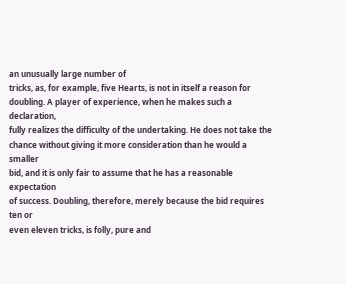an unusually large number of
tricks, as, for example, five Hearts, is not in itself a reason for
doubling. A player of experience, when he makes such a declaration,
fully realizes the difficulty of the undertaking. He does not take the
chance without giving it more consideration than he would a smaller
bid, and it is only fair to assume that he has a reasonable expectation
of success. Doubling, therefore, merely because the bid requires ten or
even eleven tricks, is folly, pure and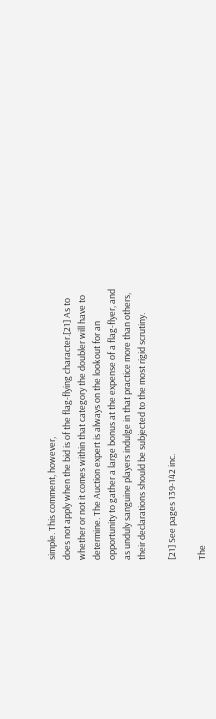simple. This comment, however,
does not apply when the bid is of the flag-flying character.[21] As to
whether or not it comes within that category the doubler will have to
determine. The Auction expert is always on the lookout for an
opportunity to gather a large bonus at the expense of a flag-flyer, and
as unduly sanguine players indulge in that practice more than others,
their declarations should be subjected to the most rigid scrutiny.

[21] See pages 139-142 inc.

The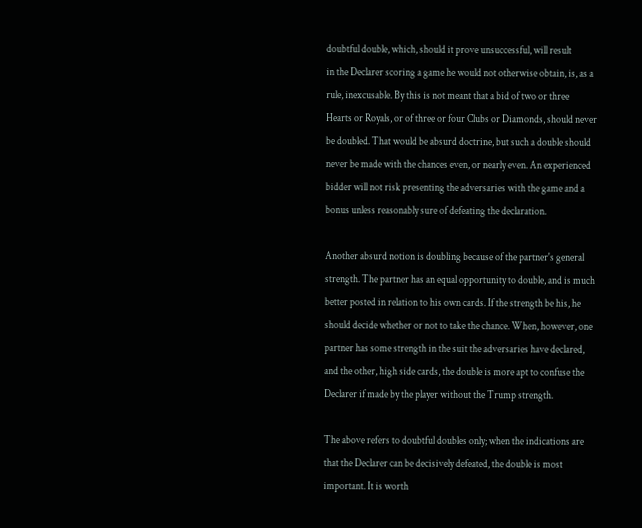doubtful double, which, should it prove unsuccessful, will result
in the Declarer scoring a game he would not otherwise obtain, is, as a
rule, inexcusable. By this is not meant that a bid of two or three
Hearts or Royals, or of three or four Clubs or Diamonds, should never
be doubled. That would be absurd doctrine, but such a double should
never be made with the chances even, or nearly even. An experienced
bidder will not risk presenting the adversaries with the game and a
bonus unless reasonably sure of defeating the declaration.

Another absurd notion is doubling because of the partner's general
strength. The partner has an equal opportunity to double, and is much
better posted in relation to his own cards. If the strength be his, he
should decide whether or not to take the chance. When, however, one
partner has some strength in the suit the adversaries have declared,
and the other, high side cards, the double is more apt to confuse the
Declarer if made by the player without the Trump strength.

The above refers to doubtful doubles only; when the indications are
that the Declarer can be decisively defeated, the double is most
important. It is worth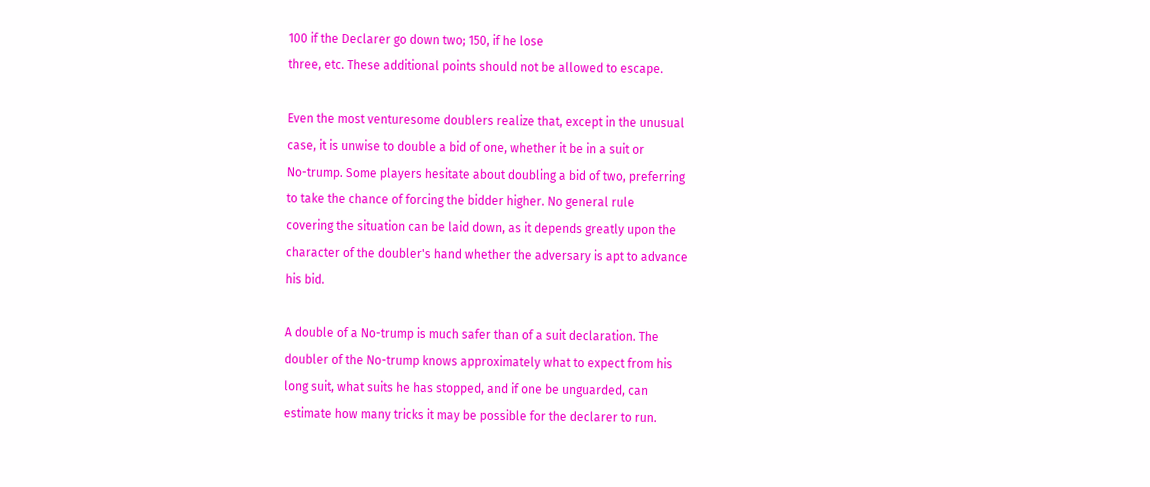100 if the Declarer go down two; 150, if he lose
three, etc. These additional points should not be allowed to escape.

Even the most venturesome doublers realize that, except in the unusual
case, it is unwise to double a bid of one, whether it be in a suit or
No-trump. Some players hesitate about doubling a bid of two, preferring
to take the chance of forcing the bidder higher. No general rule
covering the situation can be laid down, as it depends greatly upon the
character of the doubler's hand whether the adversary is apt to advance
his bid.

A double of a No-trump is much safer than of a suit declaration. The
doubler of the No-trump knows approximately what to expect from his
long suit, what suits he has stopped, and if one be unguarded, can
estimate how many tricks it may be possible for the declarer to run.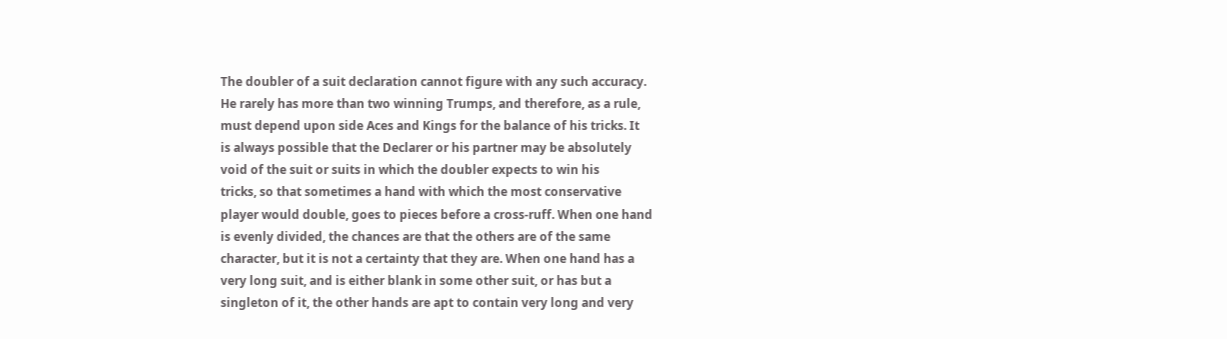The doubler of a suit declaration cannot figure with any such accuracy.
He rarely has more than two winning Trumps, and therefore, as a rule,
must depend upon side Aces and Kings for the balance of his tricks. It
is always possible that the Declarer or his partner may be absolutely
void of the suit or suits in which the doubler expects to win his
tricks, so that sometimes a hand with which the most conservative
player would double, goes to pieces before a cross-ruff. When one hand
is evenly divided, the chances are that the others are of the same
character, but it is not a certainty that they are. When one hand has a
very long suit, and is either blank in some other suit, or has but a
singleton of it, the other hands are apt to contain very long and very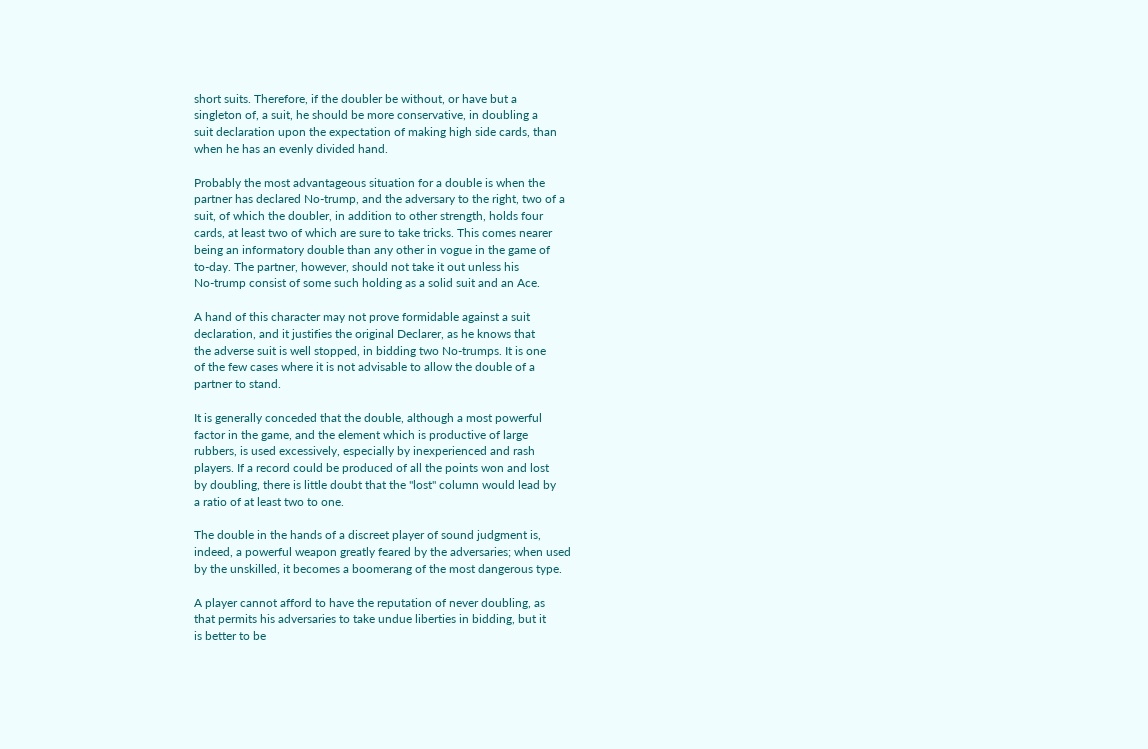short suits. Therefore, if the doubler be without, or have but a
singleton of, a suit, he should be more conservative, in doubling a
suit declaration upon the expectation of making high side cards, than
when he has an evenly divided hand.

Probably the most advantageous situation for a double is when the
partner has declared No-trump, and the adversary to the right, two of a
suit, of which the doubler, in addition to other strength, holds four
cards, at least two of which are sure to take tricks. This comes nearer
being an informatory double than any other in vogue in the game of
to-day. The partner, however, should not take it out unless his
No-trump consist of some such holding as a solid suit and an Ace.

A hand of this character may not prove formidable against a suit
declaration, and it justifies the original Declarer, as he knows that
the adverse suit is well stopped, in bidding two No-trumps. It is one
of the few cases where it is not advisable to allow the double of a
partner to stand.

It is generally conceded that the double, although a most powerful
factor in the game, and the element which is productive of large
rubbers, is used excessively, especially by inexperienced and rash
players. If a record could be produced of all the points won and lost
by doubling, there is little doubt that the "lost" column would lead by
a ratio of at least two to one.

The double in the hands of a discreet player of sound judgment is,
indeed, a powerful weapon greatly feared by the adversaries; when used
by the unskilled, it becomes a boomerang of the most dangerous type.

A player cannot afford to have the reputation of never doubling, as
that permits his adversaries to take undue liberties in bidding, but it
is better to be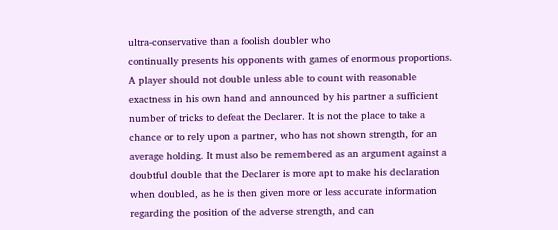ultra-conservative than a foolish doubler who
continually presents his opponents with games of enormous proportions.
A player should not double unless able to count with reasonable
exactness in his own hand and announced by his partner a sufficient
number of tricks to defeat the Declarer. It is not the place to take a
chance or to rely upon a partner, who has not shown strength, for an
average holding. It must also be remembered as an argument against a
doubtful double that the Declarer is more apt to make his declaration
when doubled, as he is then given more or less accurate information
regarding the position of the adverse strength, and can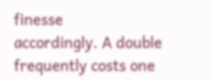finesse
accordingly. A double frequently costs one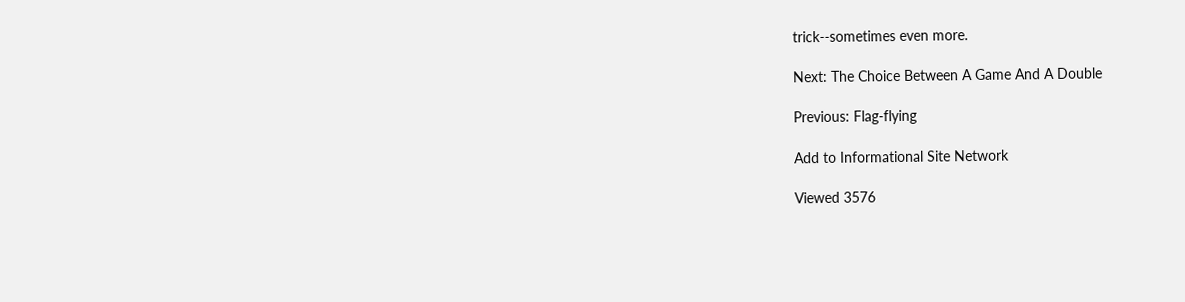trick--sometimes even more.

Next: The Choice Between A Game And A Double

Previous: Flag-flying

Add to Informational Site Network

Viewed 3576